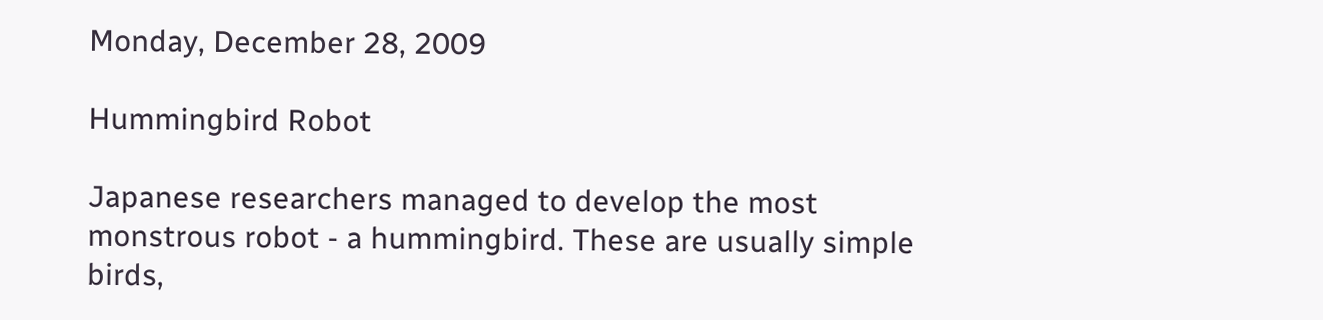Monday, December 28, 2009

Hummingbird Robot

Japanese researchers managed to develop the most monstrous robot - a hummingbird. These are usually simple birds,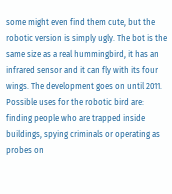some might even find them cute, but the robotic version is simply ugly. The bot is the same size as a real hummingbird, it has an infrared sensor and it can fly with its four wings. The development goes on until 2011. Possible uses for the robotic bird are: finding people who are trapped inside buildings, spying criminals or operating as probes on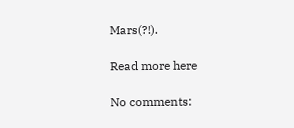Mars(?!).

Read more here

No comments: